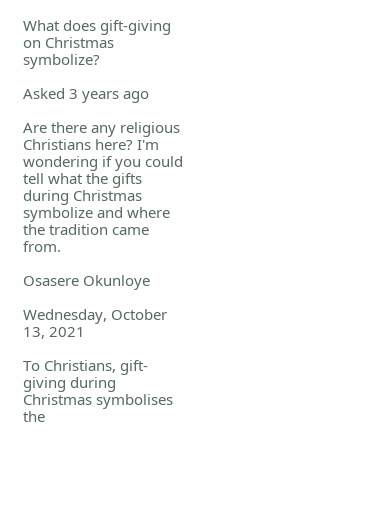What does gift-giving on Christmas symbolize?

Asked 3 years ago

Are there any religious Christians here? I'm wondering if you could tell what the gifts during Christmas symbolize and where the tradition came from.

Osasere Okunloye

Wednesday, October 13, 2021

To Christians, gift-giving during Christmas symbolises the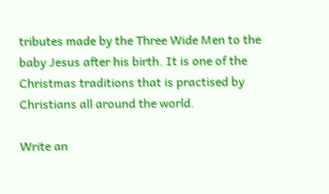tributes made by the Three Wide Men to the baby Jesus after his birth. It is one of the Christmas traditions that is practised by Christians all around the world.

Write an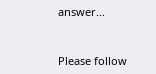answer...


Please follow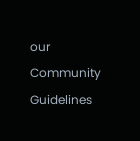our  Community Guidelines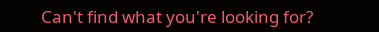Can't find what you're looking for?